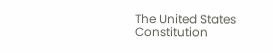The United States Constitution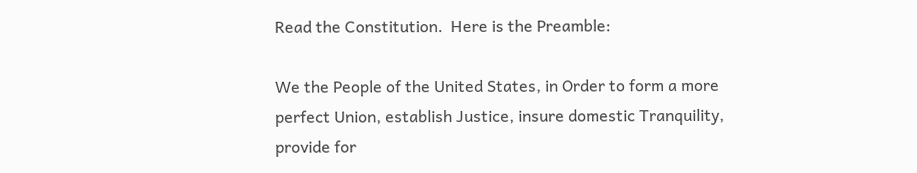Read the Constitution.  Here is the Preamble:

We the People of the United States, in Order to form a more perfect Union, establish Justice, insure domestic Tranquility, provide for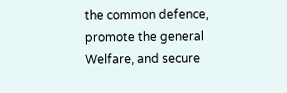the common defence, promote the general Welfare, and secure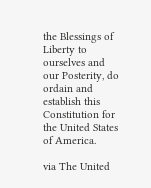the Blessings of Liberty to ourselves and our Posterity, do ordain and establish this Constitution for the United States of America.

via The United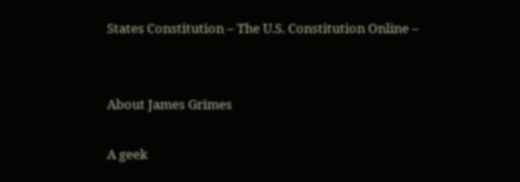States Constitution – The U.S. Constitution Online –


About James Grimes

A geek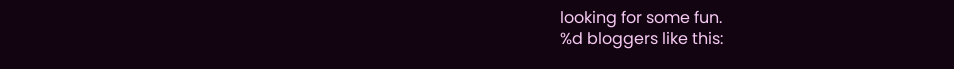looking for some fun.
%d bloggers like this: